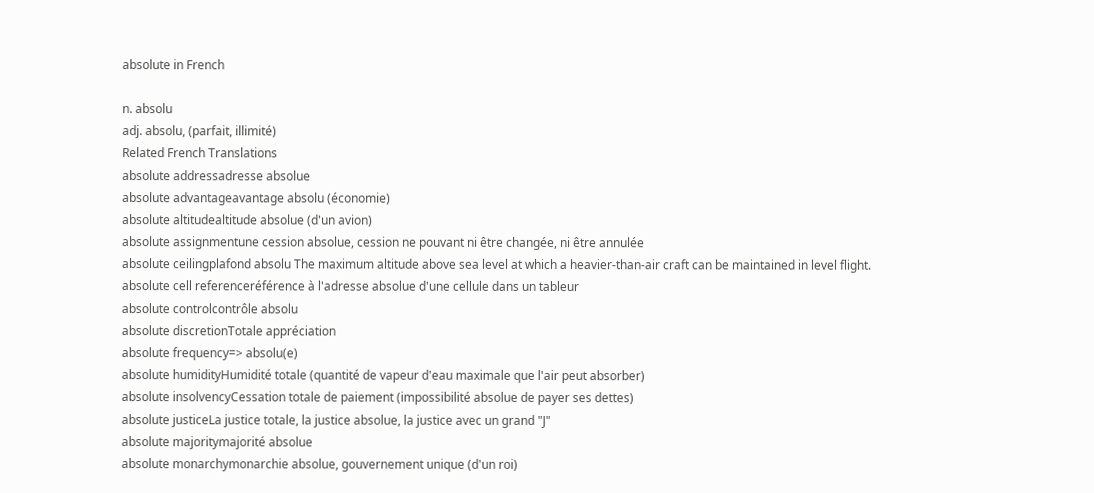absolute in French

n. absolu
adj. absolu, (parfait, illimité)
Related French Translations
absolute addressadresse absolue
absolute advantageavantage absolu (économie)
absolute altitudealtitude absolue (d'un avion)
absolute assignmentune cession absolue, cession ne pouvant ni être changée, ni être annulée
absolute ceilingplafond absolu The maximum altitude above sea level at which a heavier-than-air craft can be maintained in level flight.
absolute cell referenceréférence à l'adresse absolue d'une cellule dans un tableur
absolute controlcontrôle absolu
absolute discretionTotale appréciation
absolute frequency=> absolu(e)
absolute humidityHumidité totale (quantité de vapeur d'eau maximale que l'air peut absorber)
absolute insolvencyCessation totale de paiement (impossibilité absolue de payer ses dettes)
absolute justiceLa justice totale, la justice absolue, la justice avec un grand "J"
absolute majoritymajorité absolue
absolute monarchymonarchie absolue, gouvernement unique (d'un roi)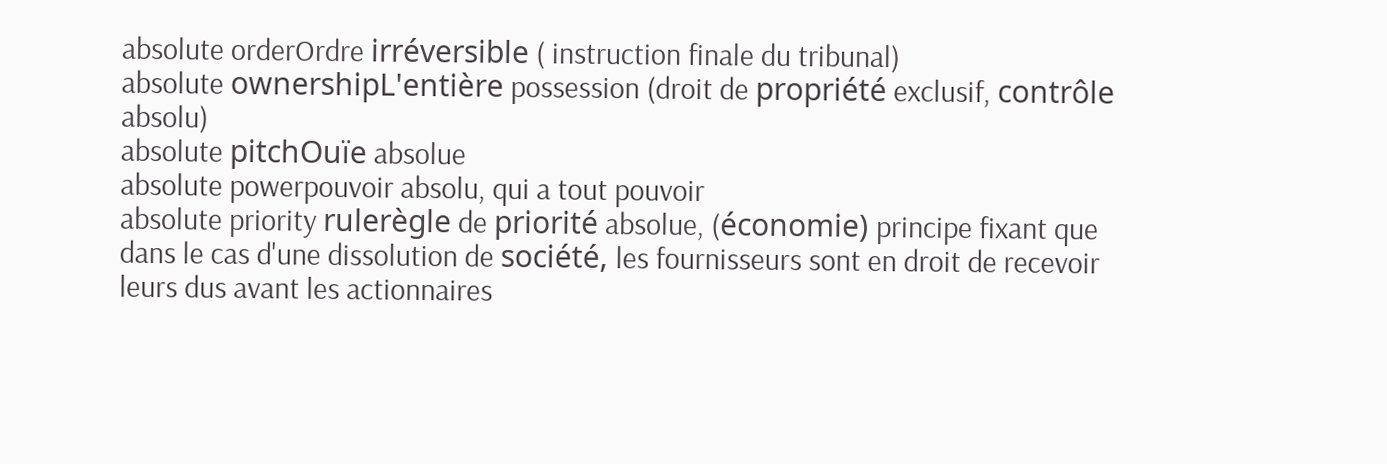absolute orderOrdre irréversible ( instruction finale du tribunal)
absolute ownershipL'entière possession (droit de propriété exclusif, contrôle absolu)
absolute pitchOuïe absolue
absolute powerpouvoir absolu, qui a tout pouvoir
absolute priority rulerègle de priorité absolue, (économie) principe fixant que dans le cas d'une dissolution de société, les fournisseurs sont en droit de recevoir leurs dus avant les actionnaires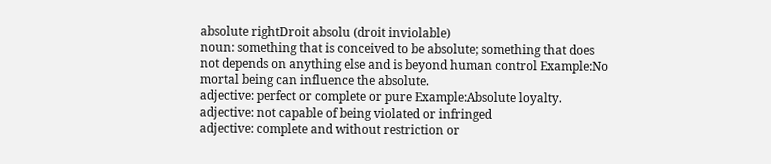absolute rightDroit absolu (droit inviolable)
noun: something that is conceived to be absolute; something that does not depends on anything else and is beyond human control Example:No mortal being can influence the absolute.
adjective: perfect or complete or pure Example:Absolute loyalty.
adjective: not capable of being violated or infringed
adjective: complete and without restriction or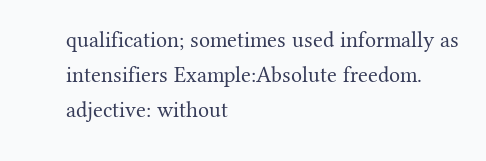qualification; sometimes used informally as intensifiers Example:Absolute freedom.
adjective: without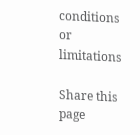conditions or limitations

Share this page